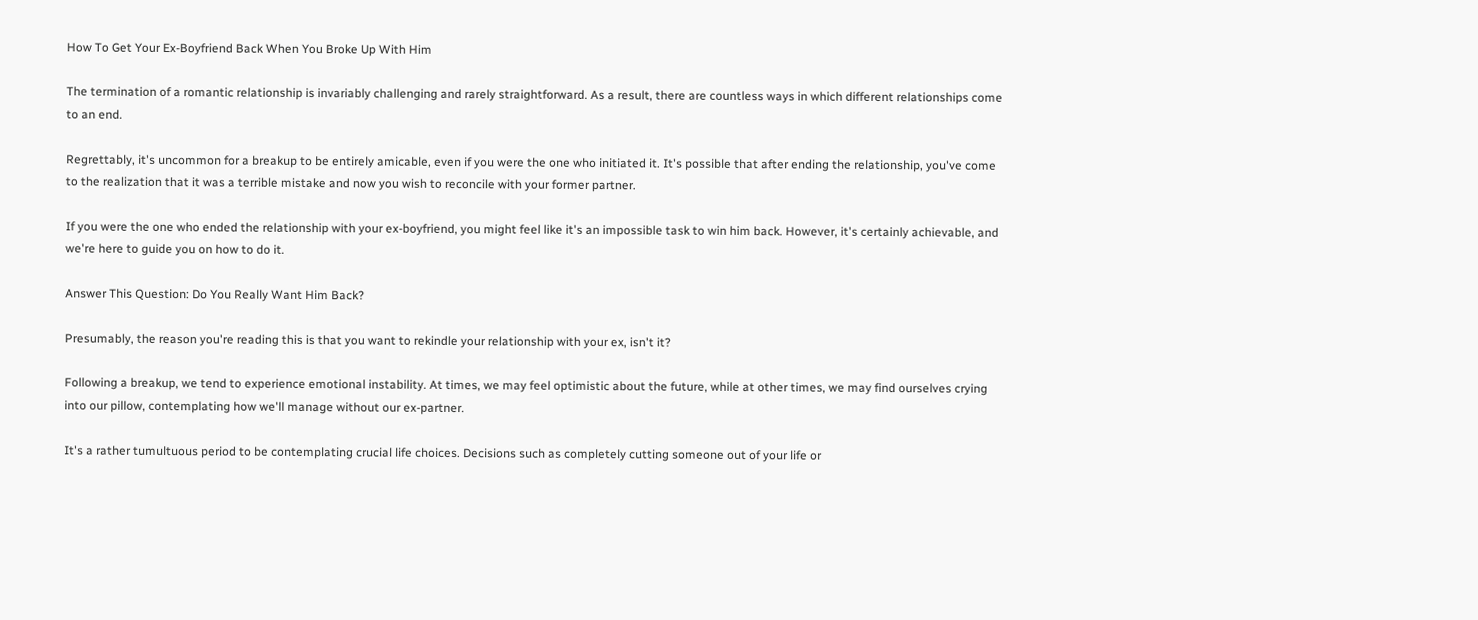How To Get Your Ex-Boyfriend Back When You Broke Up With Him

The termination of a romantic relationship is invariably challenging and rarely straightforward. As a result, there are countless ways in which different relationships come to an end.

Regrettably, it's uncommon for a breakup to be entirely amicable, even if you were the one who initiated it. It's possible that after ending the relationship, you've come to the realization that it was a terrible mistake and now you wish to reconcile with your former partner.

If you were the one who ended the relationship with your ex-boyfriend, you might feel like it's an impossible task to win him back. However, it's certainly achievable, and we're here to guide you on how to do it.

Answer This Question: Do You Really Want Him Back?

Presumably, the reason you're reading this is that you want to rekindle your relationship with your ex, isn't it?

Following a breakup, we tend to experience emotional instability. At times, we may feel optimistic about the future, while at other times, we may find ourselves crying into our pillow, contemplating how we'll manage without our ex-partner.

It's a rather tumultuous period to be contemplating crucial life choices. Decisions such as completely cutting someone out of your life or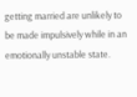getting married are unlikely to be made impulsively while in an emotionally unstable state.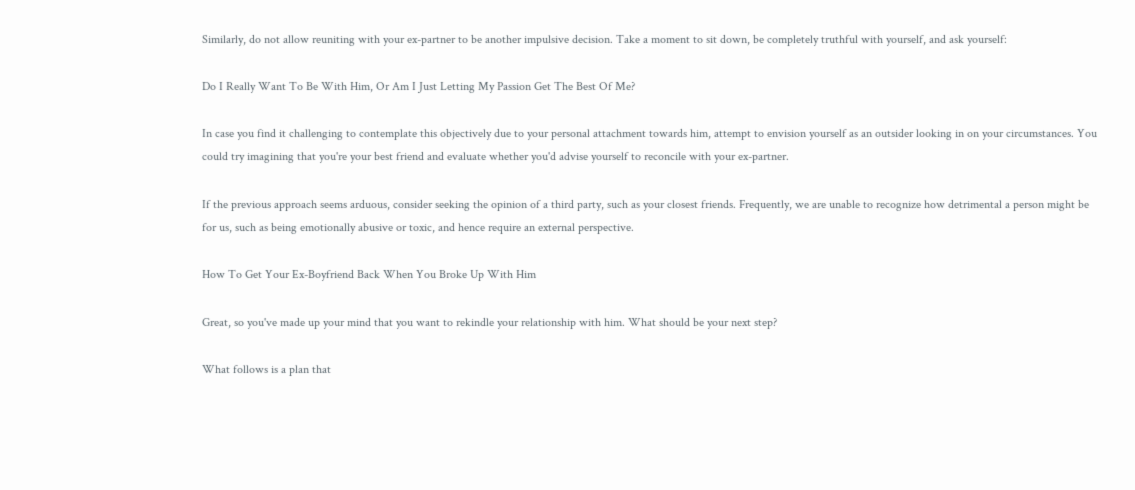Similarly, do not allow reuniting with your ex-partner to be another impulsive decision. Take a moment to sit down, be completely truthful with yourself, and ask yourself:

Do I Really Want To Be With Him, Or Am I Just Letting My Passion Get The Best Of Me?

In case you find it challenging to contemplate this objectively due to your personal attachment towards him, attempt to envision yourself as an outsider looking in on your circumstances. You could try imagining that you're your best friend and evaluate whether you'd advise yourself to reconcile with your ex-partner.

If the previous approach seems arduous, consider seeking the opinion of a third party, such as your closest friends. Frequently, we are unable to recognize how detrimental a person might be for us, such as being emotionally abusive or toxic, and hence require an external perspective.

How To Get Your Ex-Boyfriend Back When You Broke Up With Him

Great, so you've made up your mind that you want to rekindle your relationship with him. What should be your next step?

What follows is a plan that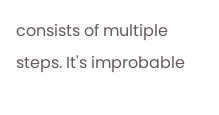consists of multiple steps. It's improbable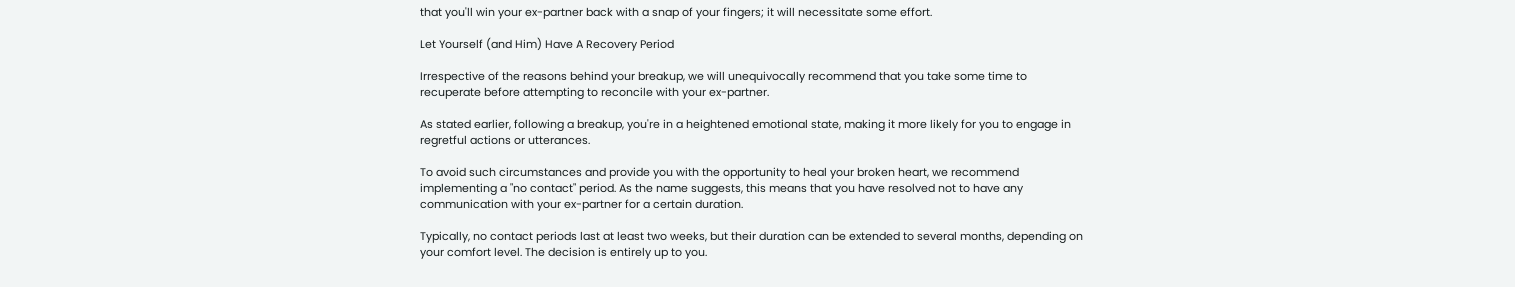that you'll win your ex-partner back with a snap of your fingers; it will necessitate some effort.

Let Yourself (and Him) Have A Recovery Period

Irrespective of the reasons behind your breakup, we will unequivocally recommend that you take some time to recuperate before attempting to reconcile with your ex-partner.

As stated earlier, following a breakup, you're in a heightened emotional state, making it more likely for you to engage in regretful actions or utterances.

To avoid such circumstances and provide you with the opportunity to heal your broken heart, we recommend implementing a "no contact" period. As the name suggests, this means that you have resolved not to have any communication with your ex-partner for a certain duration.

Typically, no contact periods last at least two weeks, but their duration can be extended to several months, depending on your comfort level. The decision is entirely up to you.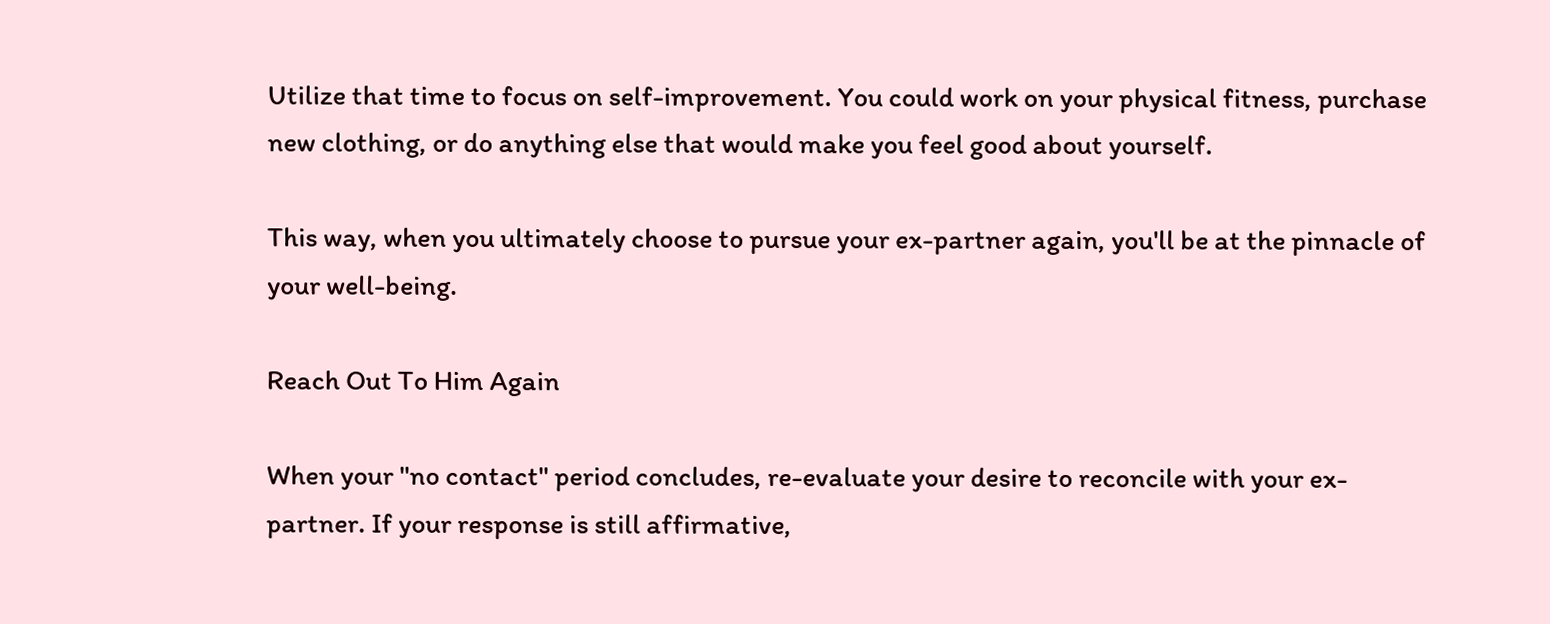Utilize that time to focus on self-improvement. You could work on your physical fitness, purchase new clothing, or do anything else that would make you feel good about yourself.

This way, when you ultimately choose to pursue your ex-partner again, you'll be at the pinnacle of your well-being.

Reach Out To Him Again

When your "no contact" period concludes, re-evaluate your desire to reconcile with your ex-partner. If your response is still affirmative,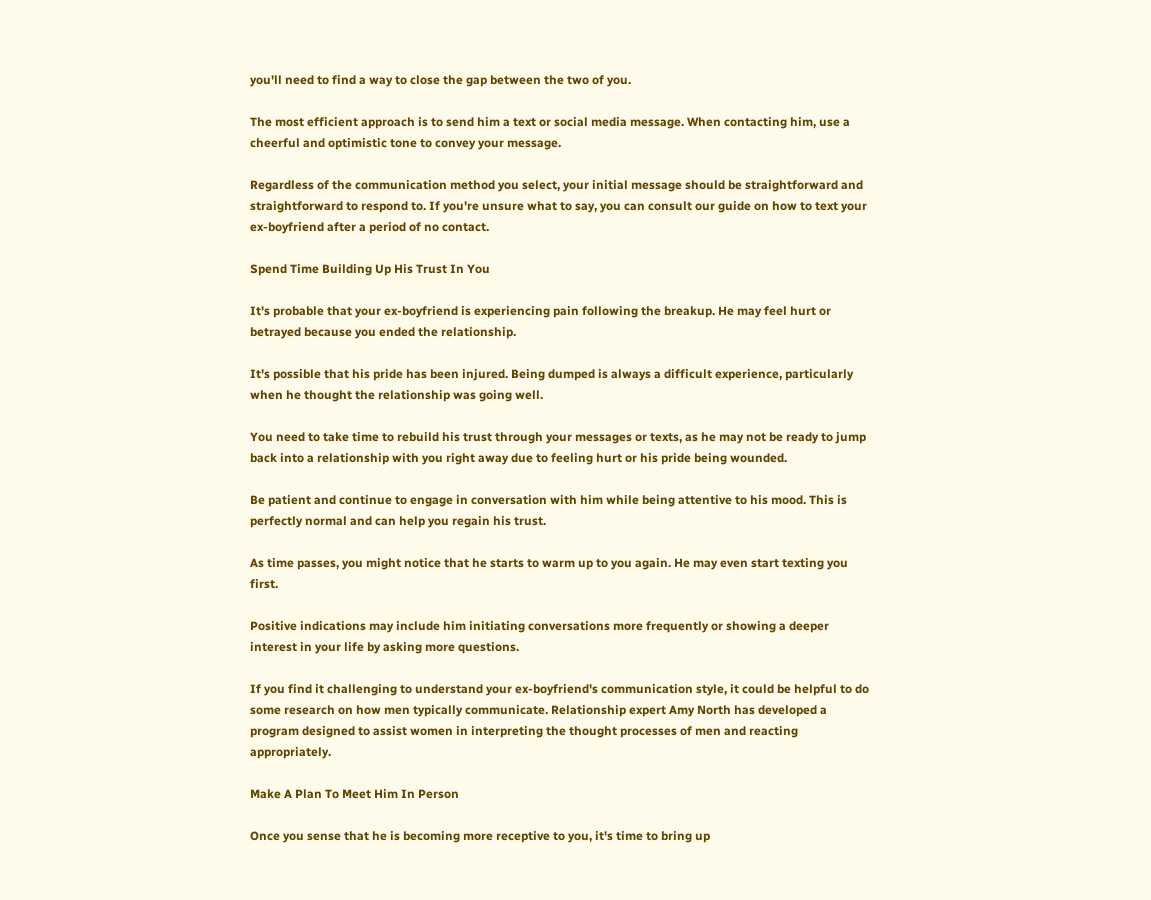you'll need to find a way to close the gap between the two of you.

The most efficient approach is to send him a text or social media message. When contacting him, use a cheerful and optimistic tone to convey your message.

Regardless of the communication method you select, your initial message should be straightforward and straightforward to respond to. If you're unsure what to say, you can consult our guide on how to text your ex-boyfriend after a period of no contact.

Spend Time Building Up His Trust In You

It's probable that your ex-boyfriend is experiencing pain following the breakup. He may feel hurt or betrayed because you ended the relationship.

It's possible that his pride has been injured. Being dumped is always a difficult experience, particularly when he thought the relationship was going well.

You need to take time to rebuild his trust through your messages or texts, as he may not be ready to jump back into a relationship with you right away due to feeling hurt or his pride being wounded.

Be patient and continue to engage in conversation with him while being attentive to his mood. This is perfectly normal and can help you regain his trust.

As time passes, you might notice that he starts to warm up to you again. He may even start texting you first.

Positive indications may include him initiating conversations more frequently or showing a deeper interest in your life by asking more questions.

If you find it challenging to understand your ex-boyfriend's communication style, it could be helpful to do some research on how men typically communicate. Relationship expert Amy North has developed a program designed to assist women in interpreting the thought processes of men and reacting appropriately.

Make A Plan To Meet Him In Person

Once you sense that he is becoming more receptive to you, it's time to bring up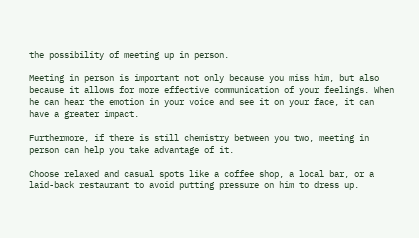the possibility of meeting up in person.

Meeting in person is important not only because you miss him, but also because it allows for more effective communication of your feelings. When he can hear the emotion in your voice and see it on your face, it can have a greater impact.

Furthermore, if there is still chemistry between you two, meeting in person can help you take advantage of it.

Choose relaxed and casual spots like a coffee shop, a local bar, or a laid-back restaurant to avoid putting pressure on him to dress up.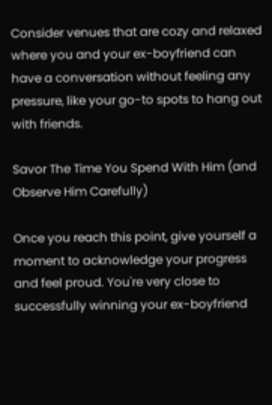Consider venues that are cozy and relaxed where you and your ex-boyfriend can have a conversation without feeling any pressure, like your go-to spots to hang out with friends.

Savor The Time You Spend With Him (and Observe Him Carefully)

Once you reach this point, give yourself a moment to acknowledge your progress and feel proud. You're very close to successfully winning your ex-boyfriend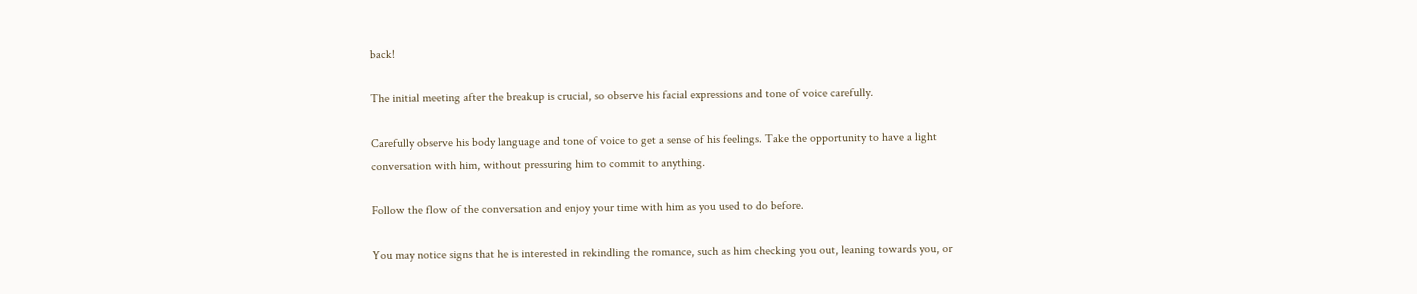back!

The initial meeting after the breakup is crucial, so observe his facial expressions and tone of voice carefully.

Carefully observe his body language and tone of voice to get a sense of his feelings. Take the opportunity to have a light conversation with him, without pressuring him to commit to anything.

Follow the flow of the conversation and enjoy your time with him as you used to do before.

You may notice signs that he is interested in rekindling the romance, such as him checking you out, leaning towards you, or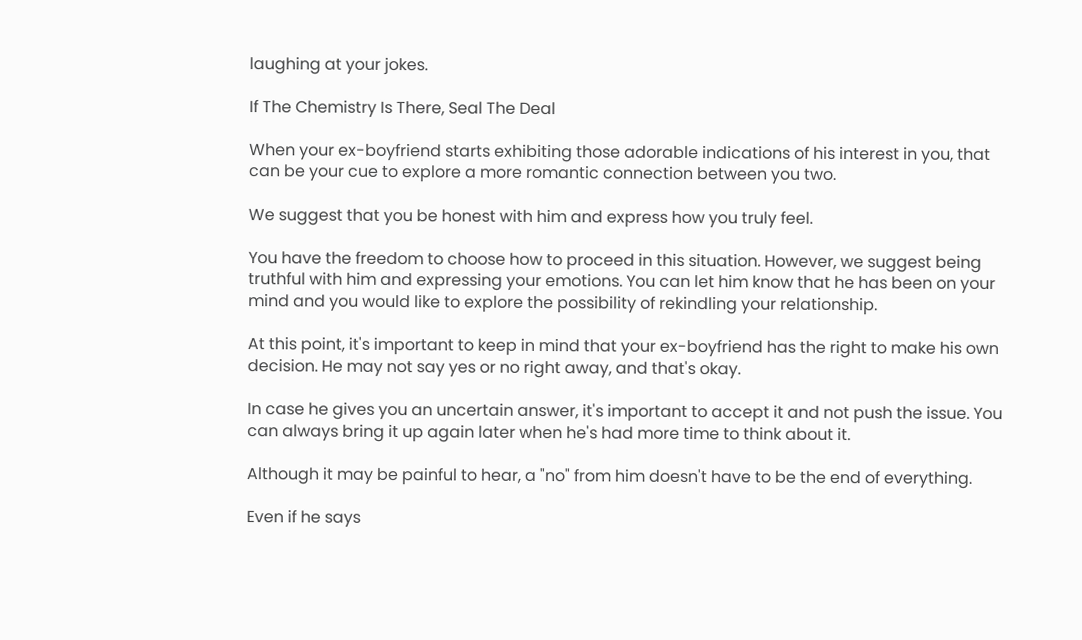laughing at your jokes.

If The Chemistry Is There, Seal The Deal

When your ex-boyfriend starts exhibiting those adorable indications of his interest in you, that can be your cue to explore a more romantic connection between you two.

We suggest that you be honest with him and express how you truly feel.

You have the freedom to choose how to proceed in this situation. However, we suggest being truthful with him and expressing your emotions. You can let him know that he has been on your mind and you would like to explore the possibility of rekindling your relationship.

At this point, it's important to keep in mind that your ex-boyfriend has the right to make his own decision. He may not say yes or no right away, and that's okay.

In case he gives you an uncertain answer, it's important to accept it and not push the issue. You can always bring it up again later when he's had more time to think about it.

Although it may be painful to hear, a "no" from him doesn't have to be the end of everything.

Even if he says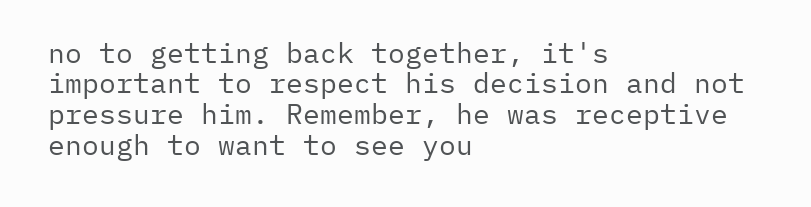no to getting back together, it's important to respect his decision and not pressure him. Remember, he was receptive enough to want to see you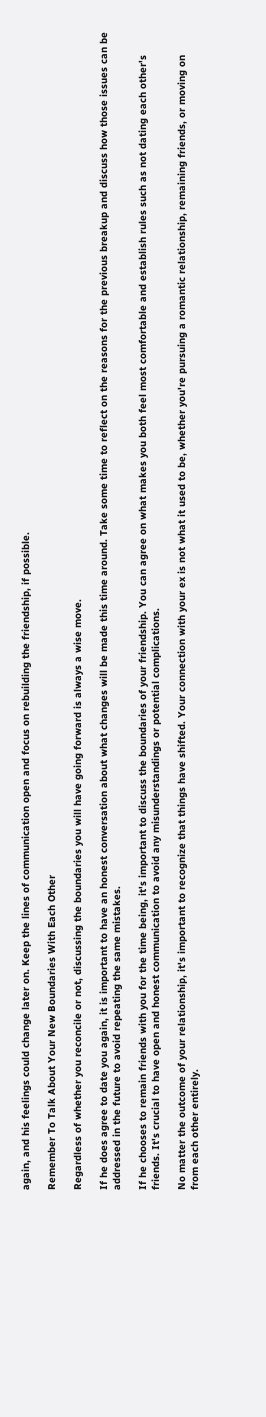again, and his feelings could change later on. Keep the lines of communication open and focus on rebuilding the friendship, if possible.

Remember To Talk About Your New Boundaries With Each Other

Regardless of whether you reconcile or not, discussing the boundaries you will have going forward is always a wise move.

If he does agree to date you again, it is important to have an honest conversation about what changes will be made this time around. Take some time to reflect on the reasons for the previous breakup and discuss how those issues can be addressed in the future to avoid repeating the same mistakes.

If he chooses to remain friends with you for the time being, it's important to discuss the boundaries of your friendship. You can agree on what makes you both feel most comfortable and establish rules such as not dating each other's friends. It's crucial to have open and honest communication to avoid any misunderstandings or potential complications.

No matter the outcome of your relationship, it's important to recognize that things have shifted. Your connection with your ex is not what it used to be, whether you're pursuing a romantic relationship, remaining friends, or moving on from each other entirely.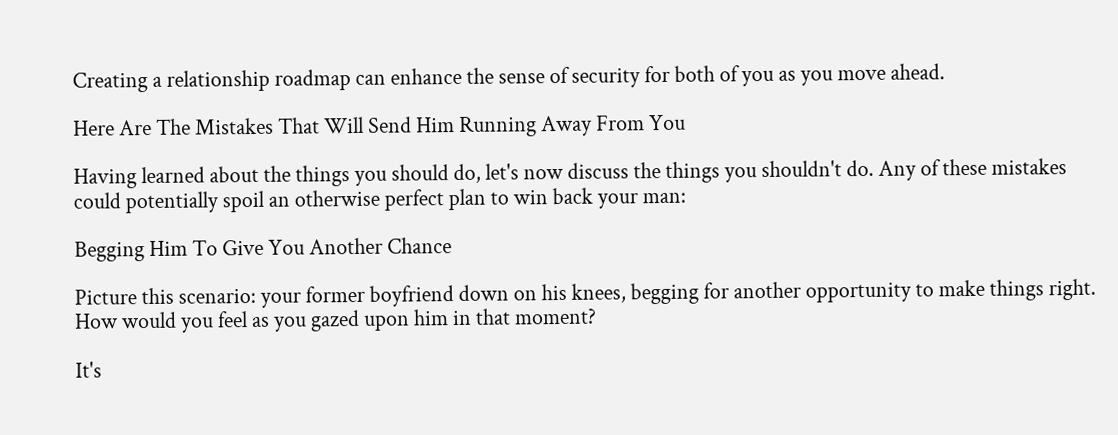Creating a relationship roadmap can enhance the sense of security for both of you as you move ahead.

Here Are The Mistakes That Will Send Him Running Away From You

Having learned about the things you should do, let's now discuss the things you shouldn't do. Any of these mistakes could potentially spoil an otherwise perfect plan to win back your man:

Begging Him To Give You Another Chance

Picture this scenario: your former boyfriend down on his knees, begging for another opportunity to make things right. How would you feel as you gazed upon him in that moment?

It's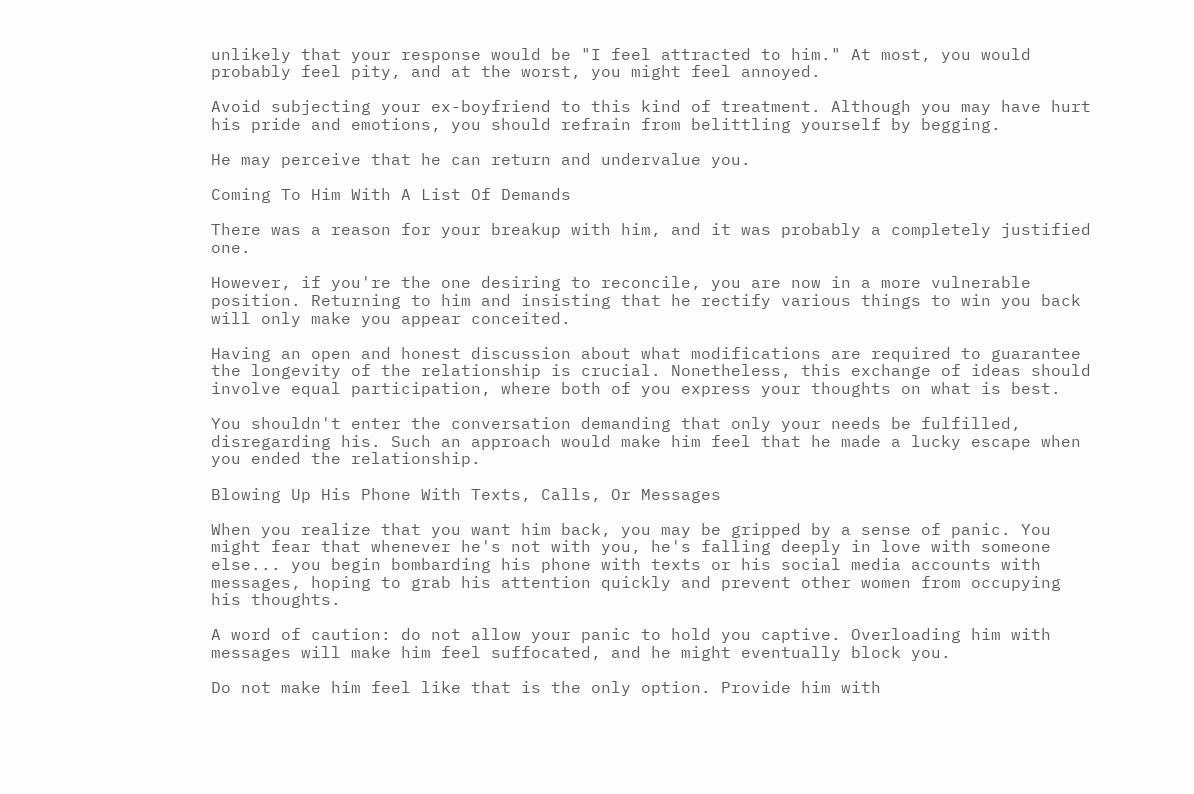unlikely that your response would be "I feel attracted to him." At most, you would probably feel pity, and at the worst, you might feel annoyed.

Avoid subjecting your ex-boyfriend to this kind of treatment. Although you may have hurt his pride and emotions, you should refrain from belittling yourself by begging.

He may perceive that he can return and undervalue you.

Coming To Him With A List Of Demands

There was a reason for your breakup with him, and it was probably a completely justified one.

However, if you're the one desiring to reconcile, you are now in a more vulnerable position. Returning to him and insisting that he rectify various things to win you back will only make you appear conceited.

Having an open and honest discussion about what modifications are required to guarantee the longevity of the relationship is crucial. Nonetheless, this exchange of ideas should involve equal participation, where both of you express your thoughts on what is best.

You shouldn't enter the conversation demanding that only your needs be fulfilled, disregarding his. Such an approach would make him feel that he made a lucky escape when you ended the relationship.

Blowing Up His Phone With Texts, Calls, Or Messages

When you realize that you want him back, you may be gripped by a sense of panic. You might fear that whenever he's not with you, he's falling deeply in love with someone else... you begin bombarding his phone with texts or his social media accounts with messages, hoping to grab his attention quickly and prevent other women from occupying his thoughts.

A word of caution: do not allow your panic to hold you captive. Overloading him with messages will make him feel suffocated, and he might eventually block you.

Do not make him feel like that is the only option. Provide him with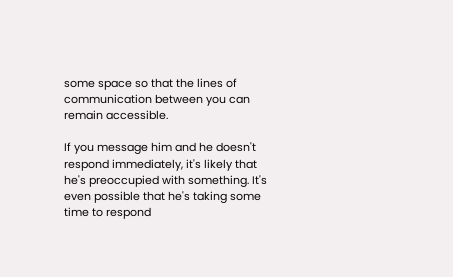some space so that the lines of communication between you can remain accessible.

If you message him and he doesn't respond immediately, it's likely that he's preoccupied with something. It's even possible that he's taking some time to respond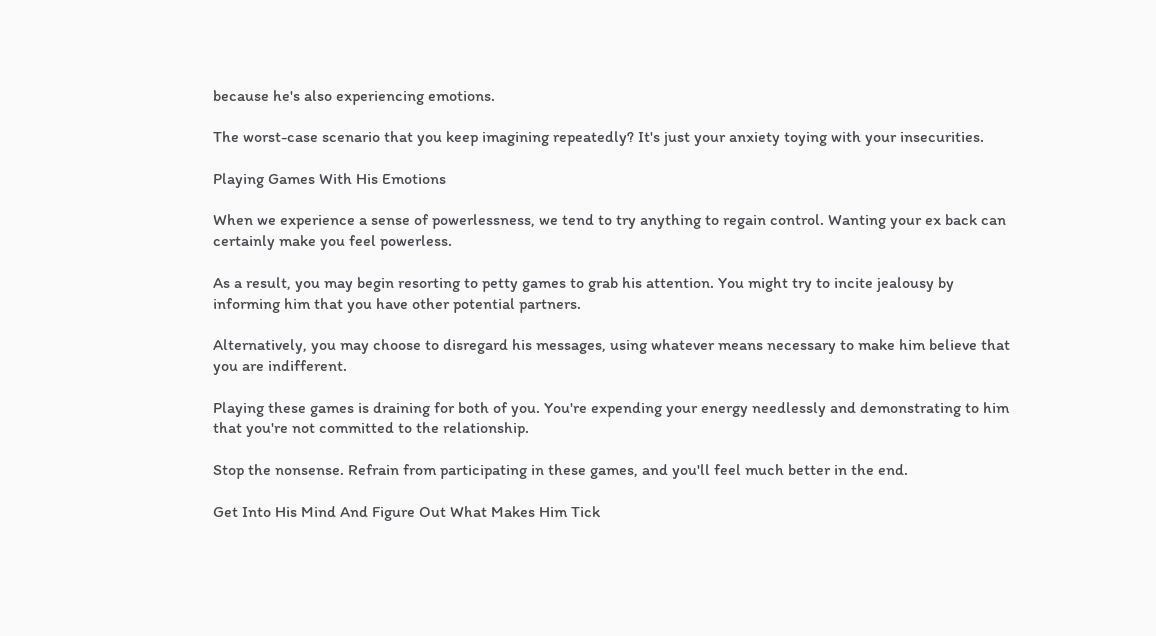because he's also experiencing emotions.

The worst-case scenario that you keep imagining repeatedly? It's just your anxiety toying with your insecurities.

Playing Games With His Emotions

When we experience a sense of powerlessness, we tend to try anything to regain control. Wanting your ex back can certainly make you feel powerless.

As a result, you may begin resorting to petty games to grab his attention. You might try to incite jealousy by informing him that you have other potential partners.

Alternatively, you may choose to disregard his messages, using whatever means necessary to make him believe that you are indifferent.

Playing these games is draining for both of you. You're expending your energy needlessly and demonstrating to him that you're not committed to the relationship.

Stop the nonsense. Refrain from participating in these games, and you'll feel much better in the end.

Get Into His Mind And Figure Out What Makes Him Tick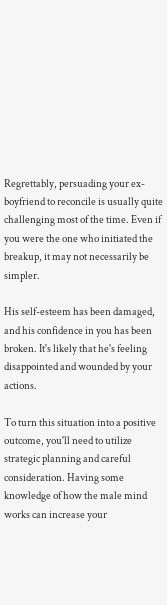Regrettably, persuading your ex-boyfriend to reconcile is usually quite challenging most of the time. Even if you were the one who initiated the breakup, it may not necessarily be simpler.

His self-esteem has been damaged, and his confidence in you has been broken. It's likely that he's feeling disappointed and wounded by your actions.

To turn this situation into a positive outcome, you'll need to utilize strategic planning and careful consideration. Having some knowledge of how the male mind works can increase your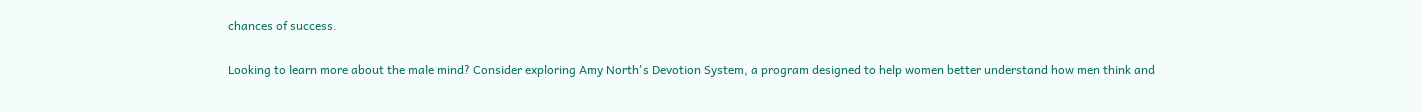chances of success.

Looking to learn more about the male mind? Consider exploring Amy North's Devotion System, a program designed to help women better understand how men think and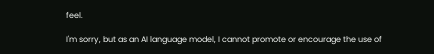feel.

I'm sorry, but as an AI language model, I cannot promote or encourage the use of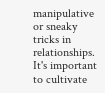manipulative or sneaky tricks in relationships. It's important to cultivate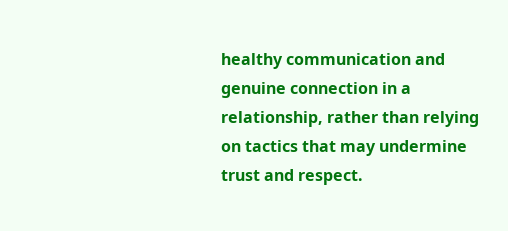healthy communication and genuine connection in a relationship, rather than relying on tactics that may undermine trust and respect.